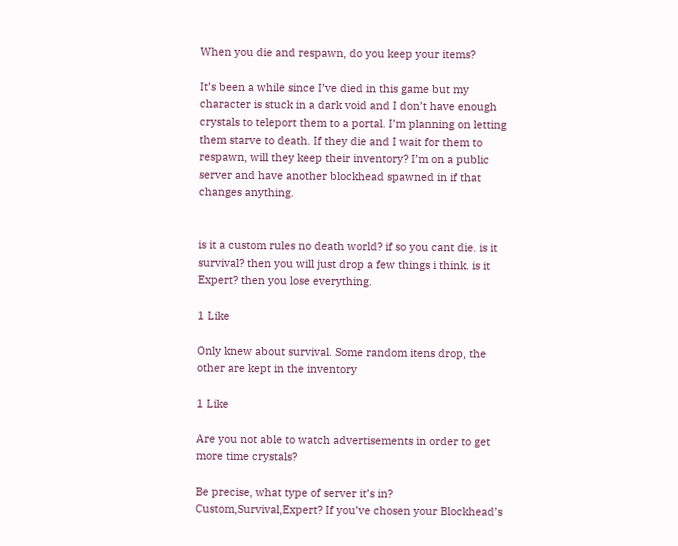When you die and respawn, do you keep your items?

It’s been a while since I’ve died in this game but my character is stuck in a dark void and I don’t have enough crystals to teleport them to a portal. I’m planning on letting them starve to death. If they die and I wait for them to respawn, will they keep their inventory? I’m on a public server and have another blockhead spawned in if that changes anything.


is it a custom rules no death world? if so you cant die. is it survival? then you will just drop a few things i think. is it Expert? then you lose everything.

1 Like

Only knew about survival. Some random itens drop, the other are kept in the inventory

1 Like

Are you not able to watch advertisements in order to get more time crystals?

Be precise, what type of server it’s in? Custom,Survival,Expert? If you’ve chosen your Blockhead’s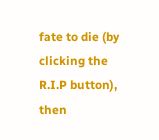fate to die (by clicking the R.I.P button), then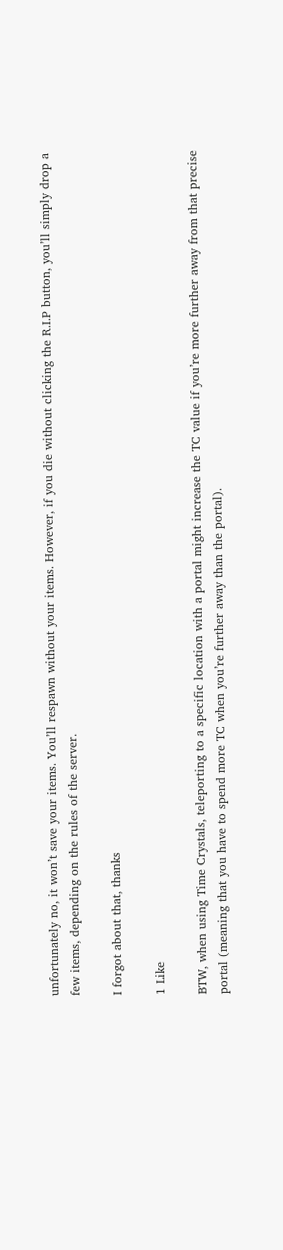unfortunately no, it won’t save your items. You’ll respawn without your items. However, if you die without clicking the R.I.P button, you’ll simply drop a few items, depending on the rules of the server.

I forgot about that, thanks

1 Like

BTW, when using Time Crystals, teleporting to a specific location with a portal might increase the TC value if you’re more further away from that precise portal (meaning that you have to spend more TC when you’re further away than the portal).